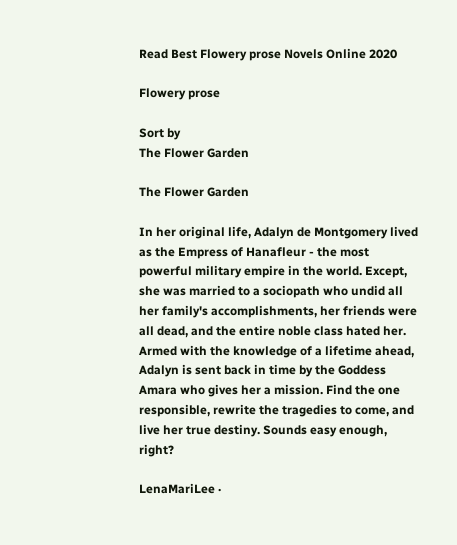Read Best Flowery prose Novels Online 2020

Flowery prose

Sort by
The Flower Garden

The Flower Garden

In her original life, Adalyn de Montgomery lived as the Empress of Hanafleur - the most powerful military empire in the world. Except, she was married to a sociopath who undid all her family's accomplishments, her friends were all dead, and the entire noble class hated her. Armed with the knowledge of a lifetime ahead, Adalyn is sent back in time by the Goddess Amara who gives her a mission. Find the one responsible, rewrite the tragedies to come, and live her true destiny. Sounds easy enough, right?

LenaMariLee ·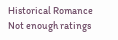Historical Romance
Not enough ratings